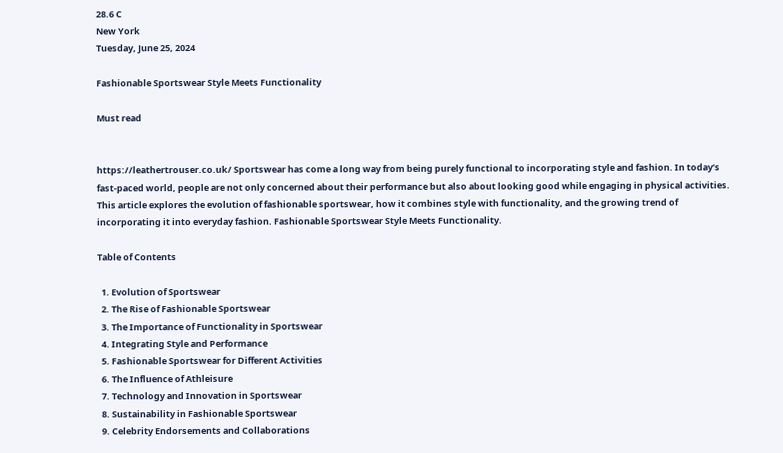28.6 C
New York
Tuesday, June 25, 2024

Fashionable Sportswear Style Meets Functionality

Must read


https://leathertrouser.co.uk/ Sportswear has come a long way from being purely functional to incorporating style and fashion. In today’s fast-paced world, people are not only concerned about their performance but also about looking good while engaging in physical activities. This article explores the evolution of fashionable sportswear, how it combines style with functionality, and the growing trend of incorporating it into everyday fashion. Fashionable Sportswear Style Meets Functionality.

Table of Contents

  1. Evolution of Sportswear
  2. The Rise of Fashionable Sportswear
  3. The Importance of Functionality in Sportswear
  4. Integrating Style and Performance
  5. Fashionable Sportswear for Different Activities
  6. The Influence of Athleisure
  7. Technology and Innovation in Sportswear
  8. Sustainability in Fashionable Sportswear
  9. Celebrity Endorsements and Collaborations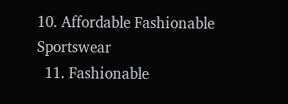10. Affordable Fashionable Sportswear
  11. Fashionable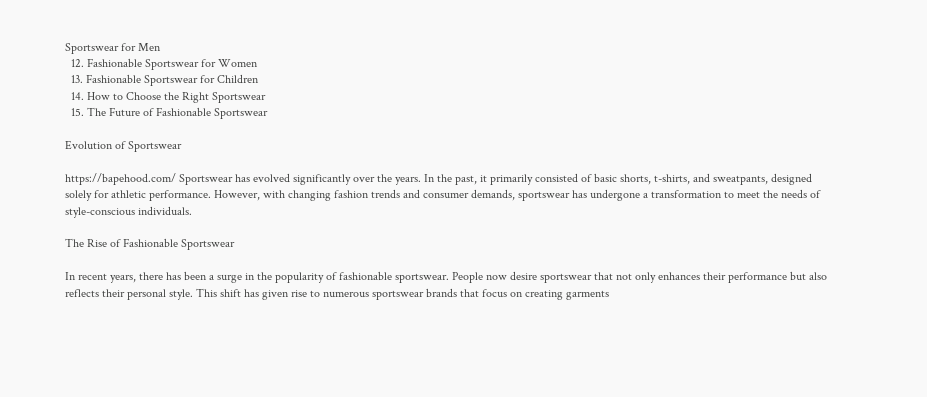Sportswear for Men
  12. Fashionable Sportswear for Women
  13. Fashionable Sportswear for Children
  14. How to Choose the Right Sportswear
  15. The Future of Fashionable Sportswear

Evolution of Sportswear

https://bapehood.com/ Sportswear has evolved significantly over the years. In the past, it primarily consisted of basic shorts, t-shirts, and sweatpants, designed solely for athletic performance. However, with changing fashion trends and consumer demands, sportswear has undergone a transformation to meet the needs of style-conscious individuals.

The Rise of Fashionable Sportswear

In recent years, there has been a surge in the popularity of fashionable sportswear. People now desire sportswear that not only enhances their performance but also reflects their personal style. This shift has given rise to numerous sportswear brands that focus on creating garments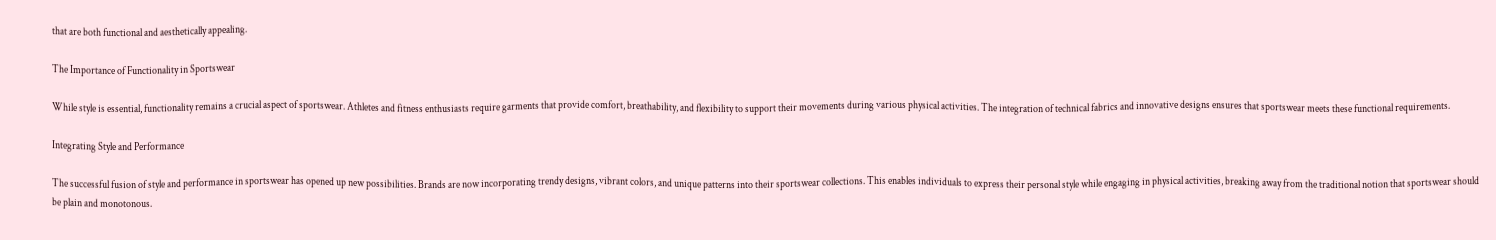that are both functional and aesthetically appealing.

The Importance of Functionality in Sportswear

While style is essential, functionality remains a crucial aspect of sportswear. Athletes and fitness enthusiasts require garments that provide comfort, breathability, and flexibility to support their movements during various physical activities. The integration of technical fabrics and innovative designs ensures that sportswear meets these functional requirements.

Integrating Style and Performance

The successful fusion of style and performance in sportswear has opened up new possibilities. Brands are now incorporating trendy designs, vibrant colors, and unique patterns into their sportswear collections. This enables individuals to express their personal style while engaging in physical activities, breaking away from the traditional notion that sportswear should be plain and monotonous.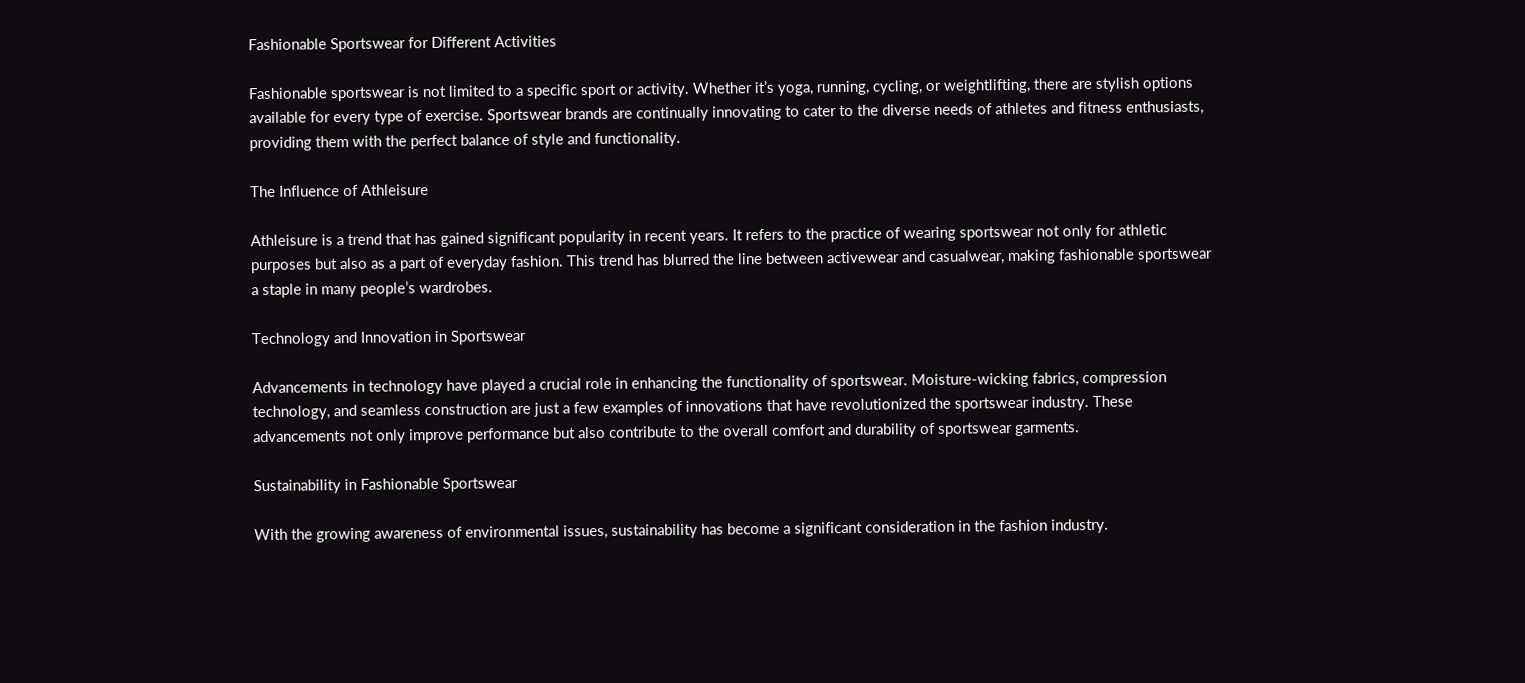Fashionable Sportswear for Different Activities

Fashionable sportswear is not limited to a specific sport or activity. Whether it’s yoga, running, cycling, or weightlifting, there are stylish options available for every type of exercise. Sportswear brands are continually innovating to cater to the diverse needs of athletes and fitness enthusiasts, providing them with the perfect balance of style and functionality.

The Influence of Athleisure

Athleisure is a trend that has gained significant popularity in recent years. It refers to the practice of wearing sportswear not only for athletic purposes but also as a part of everyday fashion. This trend has blurred the line between activewear and casualwear, making fashionable sportswear a staple in many people’s wardrobes.

Technology and Innovation in Sportswear

Advancements in technology have played a crucial role in enhancing the functionality of sportswear. Moisture-wicking fabrics, compression technology, and seamless construction are just a few examples of innovations that have revolutionized the sportswear industry. These advancements not only improve performance but also contribute to the overall comfort and durability of sportswear garments.

Sustainability in Fashionable Sportswear

With the growing awareness of environmental issues, sustainability has become a significant consideration in the fashion industry.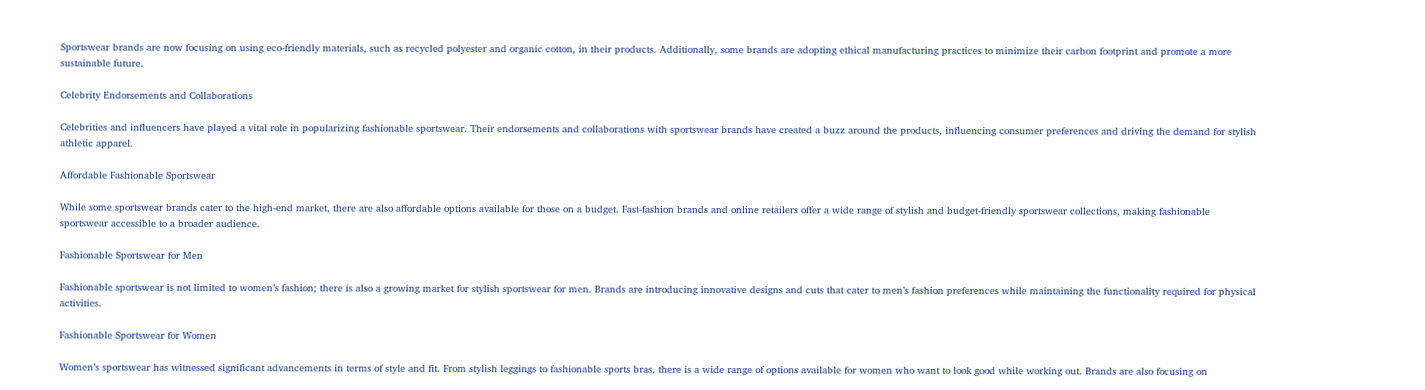Sportswear brands are now focusing on using eco-friendly materials, such as recycled polyester and organic cotton, in their products. Additionally, some brands are adopting ethical manufacturing practices to minimize their carbon footprint and promote a more sustainable future.

Celebrity Endorsements and Collaborations

Celebrities and influencers have played a vital role in popularizing fashionable sportswear. Their endorsements and collaborations with sportswear brands have created a buzz around the products, influencing consumer preferences and driving the demand for stylish athletic apparel.

Affordable Fashionable Sportswear

While some sportswear brands cater to the high-end market, there are also affordable options available for those on a budget. Fast-fashion brands and online retailers offer a wide range of stylish and budget-friendly sportswear collections, making fashionable sportswear accessible to a broader audience.

Fashionable Sportswear for Men

Fashionable sportswear is not limited to women’s fashion; there is also a growing market for stylish sportswear for men. Brands are introducing innovative designs and cuts that cater to men’s fashion preferences while maintaining the functionality required for physical activities.

Fashionable Sportswear for Women

Women’s sportswear has witnessed significant advancements in terms of style and fit. From stylish leggings to fashionable sports bras, there is a wide range of options available for women who want to look good while working out. Brands are also focusing on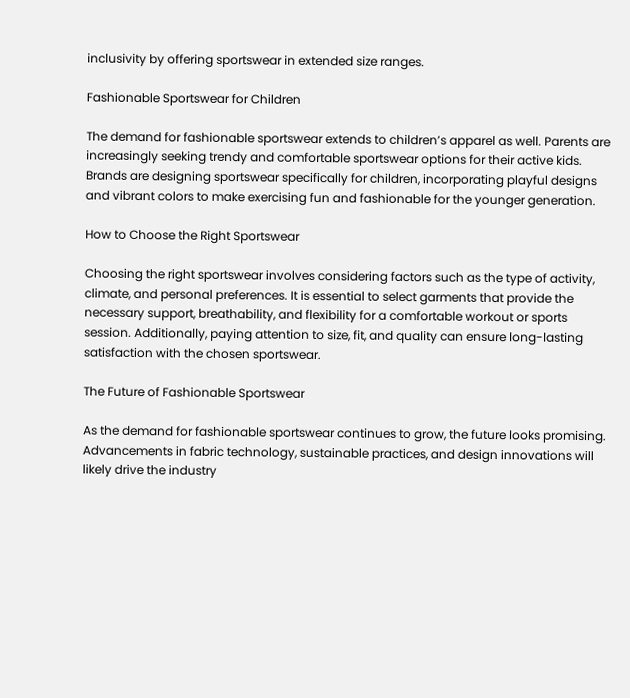inclusivity by offering sportswear in extended size ranges.

Fashionable Sportswear for Children

The demand for fashionable sportswear extends to children’s apparel as well. Parents are increasingly seeking trendy and comfortable sportswear options for their active kids. Brands are designing sportswear specifically for children, incorporating playful designs and vibrant colors to make exercising fun and fashionable for the younger generation.

How to Choose the Right Sportswear

Choosing the right sportswear involves considering factors such as the type of activity, climate, and personal preferences. It is essential to select garments that provide the necessary support, breathability, and flexibility for a comfortable workout or sports session. Additionally, paying attention to size, fit, and quality can ensure long-lasting satisfaction with the chosen sportswear.

The Future of Fashionable Sportswear

As the demand for fashionable sportswear continues to grow, the future looks promising. Advancements in fabric technology, sustainable practices, and design innovations will likely drive the industry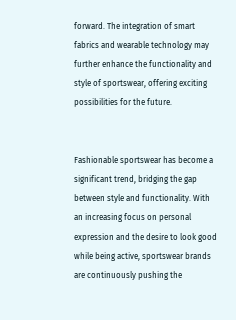forward. The integration of smart fabrics and wearable technology may further enhance the functionality and style of sportswear, offering exciting possibilities for the future.


Fashionable sportswear has become a significant trend, bridging the gap between style and functionality. With an increasing focus on personal expression and the desire to look good while being active, sportswear brands are continuously pushing the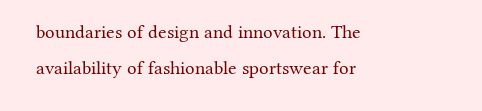boundaries of design and innovation. The availability of fashionable sportswear for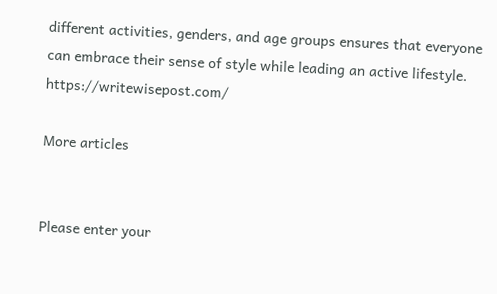different activities, genders, and age groups ensures that everyone can embrace their sense of style while leading an active lifestyle. https://writewisepost.com/

More articles


Please enter your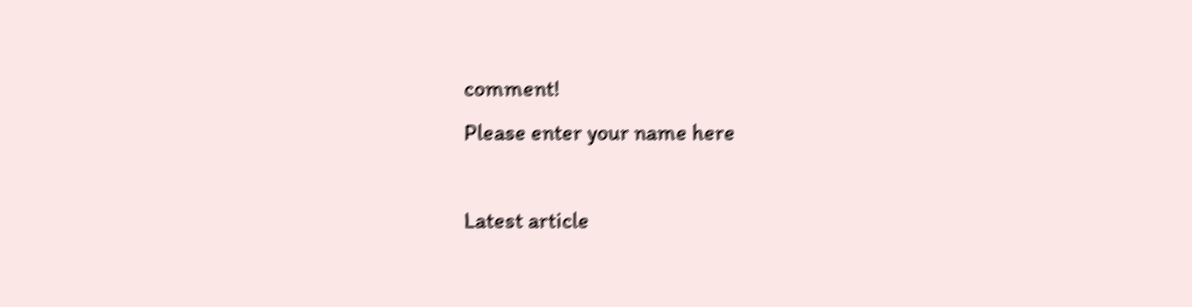comment!
Please enter your name here

Latest article